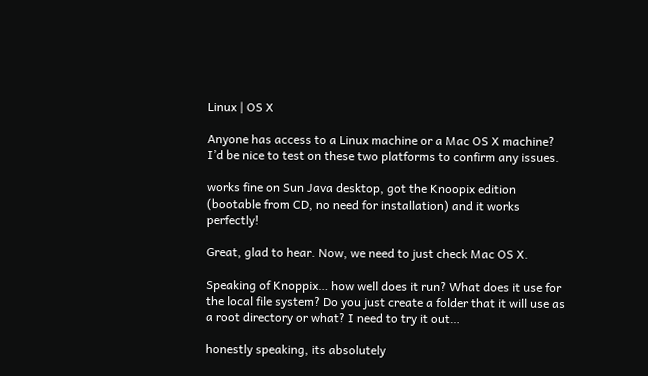Linux | OS X

Anyone has access to a Linux machine or a Mac OS X machine? I’d be nice to test on these two platforms to confirm any issues.

works fine on Sun Java desktop, got the Knoopix edition (bootable from CD, no need for installation) and it works perfectly!

Great, glad to hear. Now, we need to just check Mac OS X.

Speaking of Knoppix… how well does it run? What does it use for the local file system? Do you just create a folder that it will use as a root directory or what? I need to try it out…

honestly speaking, its absolutely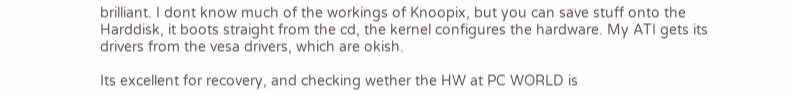brilliant. I dont know much of the workings of Knoopix, but you can save stuff onto the Harddisk, it boots straight from the cd, the kernel configures the hardware. My ATI gets its drivers from the vesa drivers, which are okish.

Its excellent for recovery, and checking wether the HW at PC WORLD is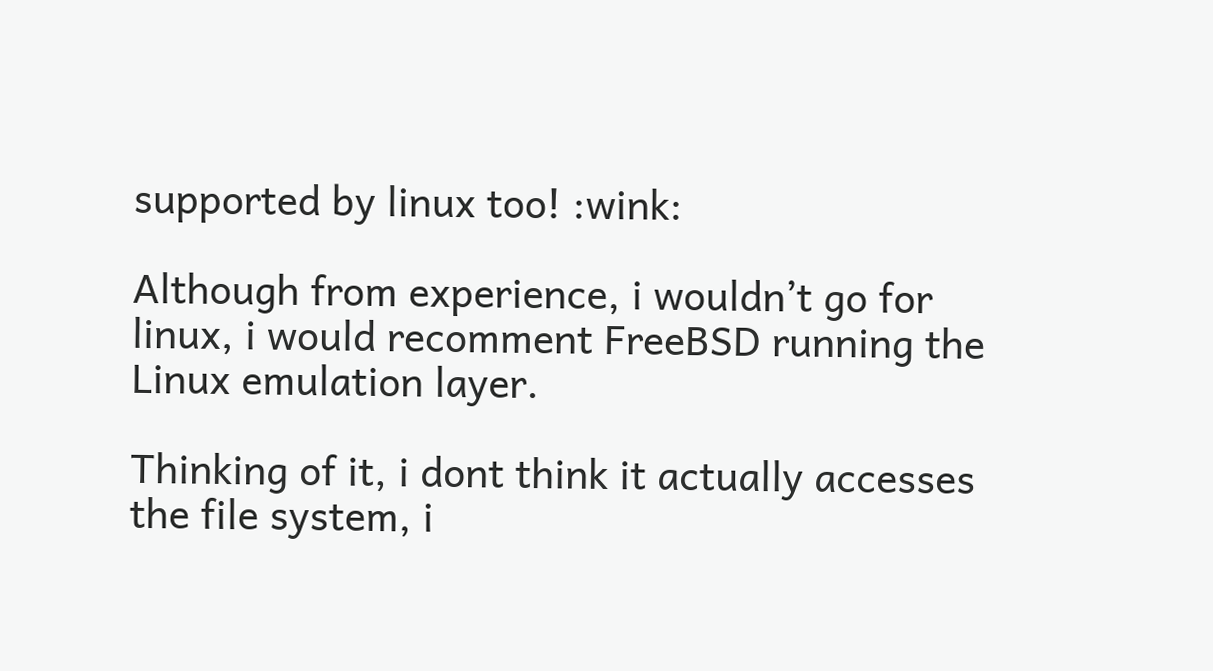supported by linux too! :wink:

Although from experience, i wouldn’t go for linux, i would recomment FreeBSD running the Linux emulation layer.

Thinking of it, i dont think it actually accesses the file system, i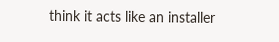think it acts like an installer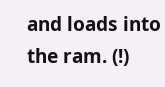and loads into the ram. (!)